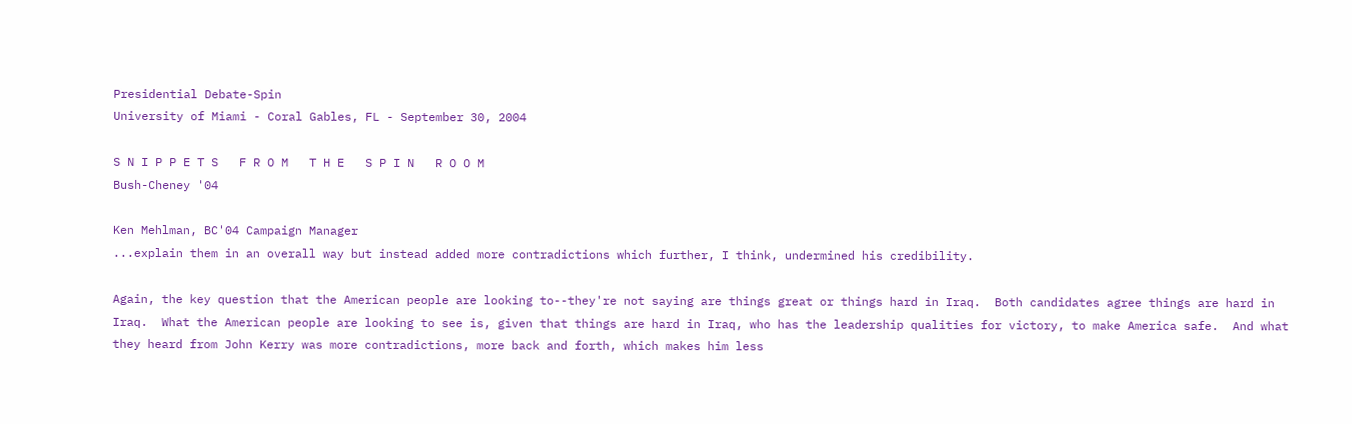Presidential Debate-Spin
University of Miami - Coral Gables, FL - September 30, 2004

S N I P P E T S   F R O M   T H E   S P I N   R O O M
Bush-Cheney '04

Ken Mehlman, BC'04 Campaign Manager
...explain them in an overall way but instead added more contradictions which further, I think, undermined his credibility.

Again, the key question that the American people are looking to--they're not saying are things great or things hard in Iraq.  Both candidates agree things are hard in Iraq.  What the American people are looking to see is, given that things are hard in Iraq, who has the leadership qualities for victory, to make America safe.  And what they heard from John Kerry was more contradictions, more back and forth, which makes him less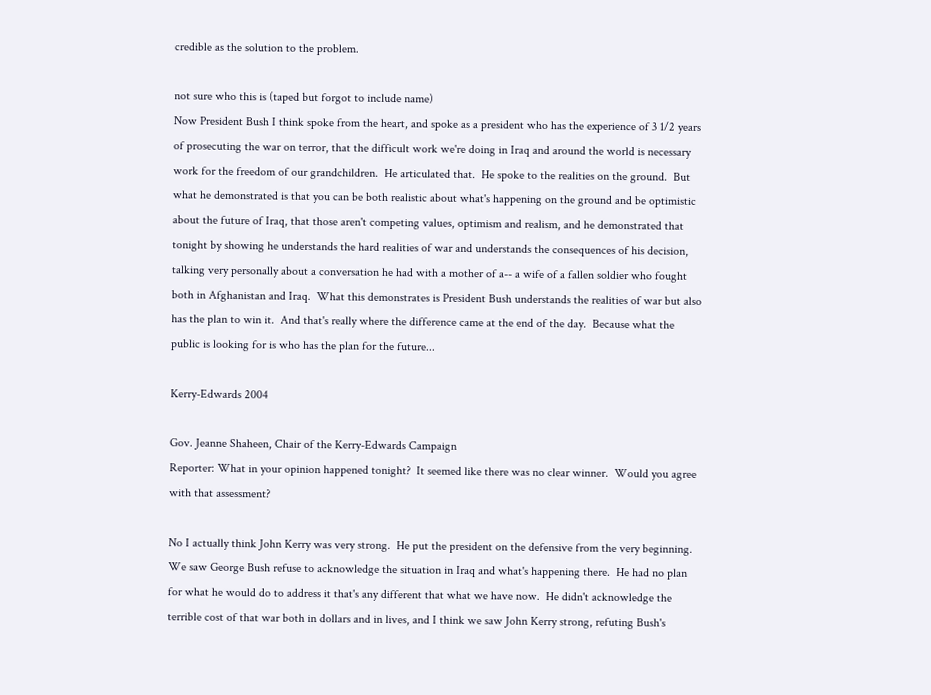credible as the solution to the problem.

not sure who this is (taped but forgot to include name)
Now President Bush I think spoke from the heart, and spoke as a president who has the experience of 3 1/2 years of prosecuting the war on terror, that the difficult work we're doing in Iraq and around the world is necessary work for the freedom of our grandchildren.  He articulated that.  He spoke to the realities on the ground.  But what he demonstrated is that you can be both realistic about what's happening on the ground and be optimistic about the future of Iraq, that those aren't competing values, optimism and realism, and he demonstrated that tonight by showing he understands the hard realities of war and understands the consequences of his decision, talking very personally about a conversation he had with a mother of a-- a wife of a fallen soldier who fought both in Afghanistan and Iraq.  What this demonstrates is President Bush understands the realities of war but also has the plan to win it.  And that's really where the difference came at the end of the day.  Because what the public is looking for is who has the plan for the future...

Kerry-Edwards 2004

Gov. Jeanne Shaheen, Chair of the Kerry-Edwards Campaign
Reporter: What in your opinion happened tonight?  It seemed like there was no clear winner.  Would you agree with that assessment?

No I actually think John Kerry was very strong.  He put the president on the defensive from the very beginning.  We saw George Bush refuse to acknowledge the situation in Iraq and what's happening there.  He had no plan for what he would do to address it that's any different that what we have now.  He didn't acknowledge the terrible cost of that war both in dollars and in lives, and I think we saw John Kerry strong, refuting Bush's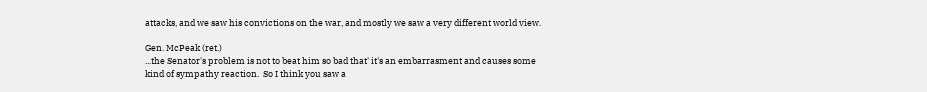attacks, and we saw his convictions on the war, and mostly we saw a very different world view.

Gen. McPeak (ret.)
...the Senator's problem is not to beat him so bad that' it's an embarrasment and causes some kind of sympathy reaction.  So I think you saw a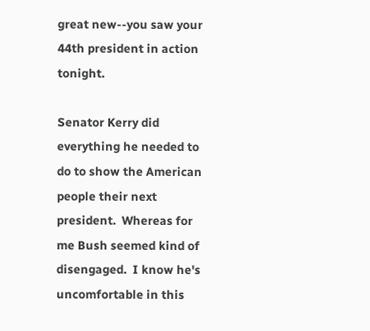great new--you saw your 44th president in action tonight.

Senator Kerry did everything he needed to do to show the American people their next president.  Whereas for me Bush seemed kind of disengaged.  I know he's uncomfortable in this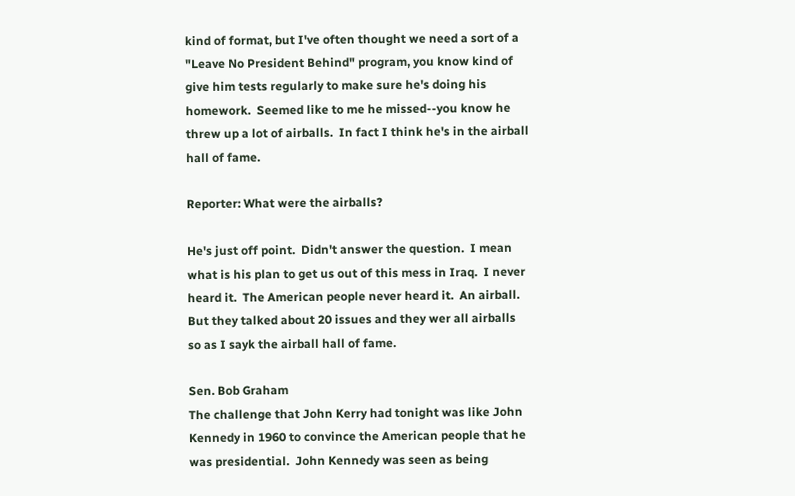kind of format, but I've often thought we need a sort of a "Leave No President Behind" program, you know kind of give him tests regularly to make sure he's doing his homework.  Seemed like to me he missed--you know he threw up a lot of airballs.  In fact I think he's in the airball hall of fame.

Reporter: What were the airballs?

He's just off point.  Didn't answer the question.  I mean what is his plan to get us out of this mess in Iraq.  I never heard it.  The American people never heard it.  An airball.  But they talked about 20 issues and they wer all airballs so as I sayk the airball hall of fame.

Sen. Bob Graham
The challenge that John Kerry had tonight was like John Kennedy in 1960 to convince the American people that he was presidential.  John Kennedy was seen as being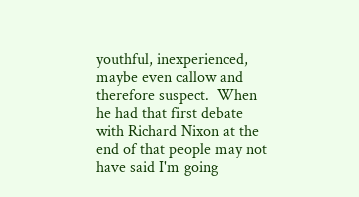youthful, inexperienced, maybe even callow and therefore suspect.  When he had that first debate with Richard Nixon at the end of that people may not have said I'm going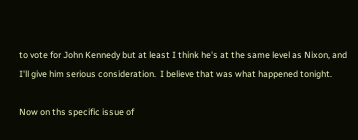to vote for John Kennedy but at least I think he's at the same level as Nixon, and I'll give him serious consideration.  I believe that was what happened tonight.

Now on ths specific issue of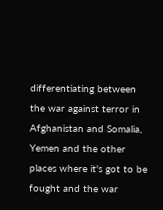differentiating between the war against terror in Afghanistan and Somalia, Yemen and the other places where it's got to be fought and the war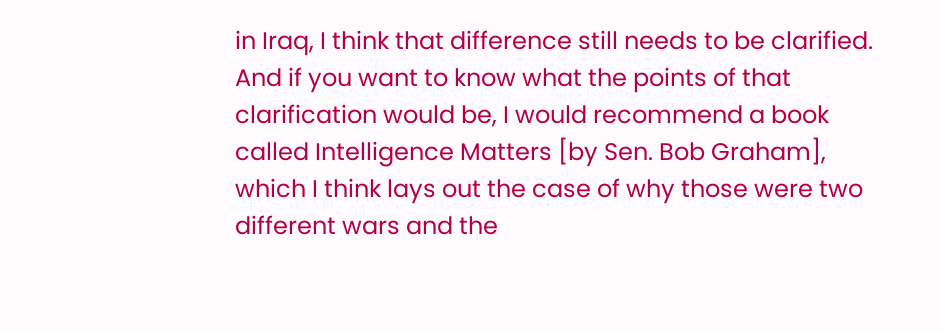in Iraq, I think that difference still needs to be clarified.  And if you want to know what the points of that clarification would be, I would recommend a book called Intelligence Matters [by Sen. Bob Graham], which I think lays out the case of why those were two different wars and the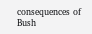consequences of Bush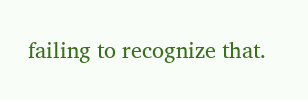failing to recognize that.